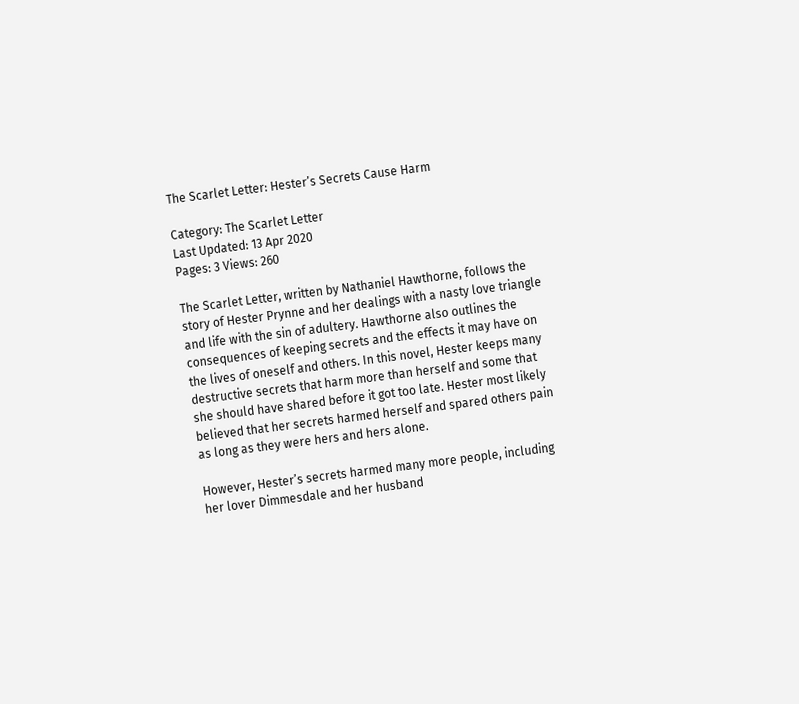The Scarlet Letter: Hester’s Secrets Cause Harm

Category: The Scarlet Letter
Last Updated: 13 Apr 2020
Pages: 3 Views: 260

The Scarlet Letter, written by Nathaniel Hawthorne, follows the story of Hester Prynne and her dealings with a nasty love triangle and life with the sin of adultery. Hawthorne also outlines the consequences of keeping secrets and the effects it may have on the lives of oneself and others. In this novel, Hester keeps many destructive secrets that harm more than herself and some that she should have shared before it got too late. Hester most likely believed that her secrets harmed herself and spared others pain as long as they were hers and hers alone.

However, Hester’s secrets harmed many more people, including her lover Dimmesdale and her husband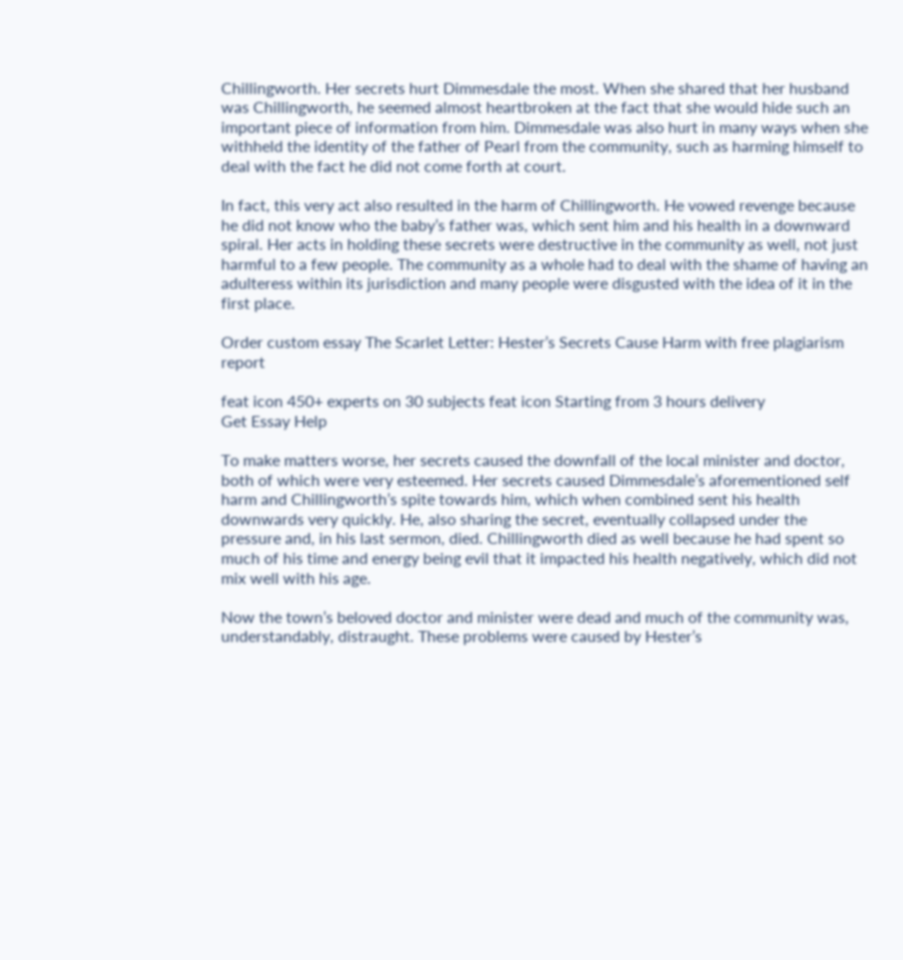Chillingworth. Her secrets hurt Dimmesdale the most. When she shared that her husband was Chillingworth, he seemed almost heartbroken at the fact that she would hide such an important piece of information from him. Dimmesdale was also hurt in many ways when she withheld the identity of the father of Pearl from the community, such as harming himself to deal with the fact he did not come forth at court.

In fact, this very act also resulted in the harm of Chillingworth. He vowed revenge because he did not know who the baby’s father was, which sent him and his health in a downward spiral. Her acts in holding these secrets were destructive in the community as well, not just harmful to a few people. The community as a whole had to deal with the shame of having an adulteress within its jurisdiction and many people were disgusted with the idea of it in the first place.

Order custom essay The Scarlet Letter: Hester’s Secrets Cause Harm with free plagiarism report

feat icon 450+ experts on 30 subjects feat icon Starting from 3 hours delivery
Get Essay Help

To make matters worse, her secrets caused the downfall of the local minister and doctor, both of which were very esteemed. Her secrets caused Dimmesdale’s aforementioned self harm and Chillingworth’s spite towards him, which when combined sent his health downwards very quickly. He, also sharing the secret, eventually collapsed under the pressure and, in his last sermon, died. Chillingworth died as well because he had spent so much of his time and energy being evil that it impacted his health negatively, which did not mix well with his age.

Now the town’s beloved doctor and minister were dead and much of the community was, understandably, distraught. These problems were caused by Hester’s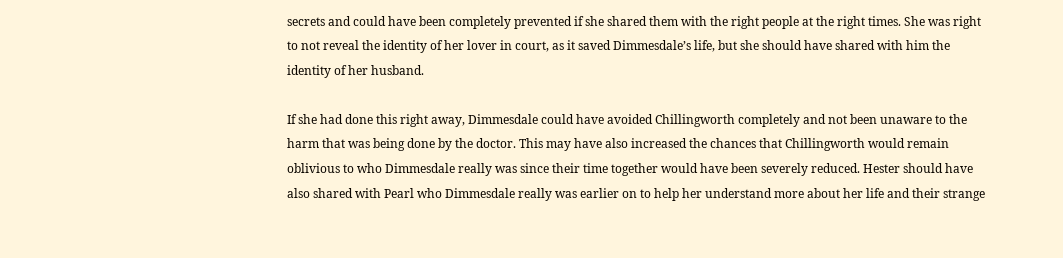secrets and could have been completely prevented if she shared them with the right people at the right times. She was right to not reveal the identity of her lover in court, as it saved Dimmesdale’s life, but she should have shared with him the identity of her husband.

If she had done this right away, Dimmesdale could have avoided Chillingworth completely and not been unaware to the harm that was being done by the doctor. This may have also increased the chances that Chillingworth would remain oblivious to who Dimmesdale really was since their time together would have been severely reduced. Hester should have also shared with Pearl who Dimmesdale really was earlier on to help her understand more about her life and their strange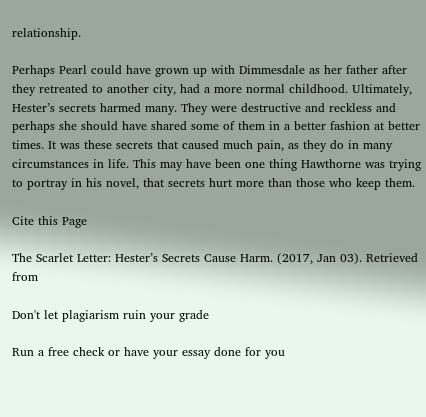relationship.

Perhaps Pearl could have grown up with Dimmesdale as her father after they retreated to another city, had a more normal childhood. Ultimately, Hester’s secrets harmed many. They were destructive and reckless and perhaps she should have shared some of them in a better fashion at better times. It was these secrets that caused much pain, as they do in many circumstances in life. This may have been one thing Hawthorne was trying to portray in his novel, that secrets hurt more than those who keep them.

Cite this Page

The Scarlet Letter: Hester’s Secrets Cause Harm. (2017, Jan 03). Retrieved from

Don't let plagiarism ruin your grade

Run a free check or have your essay done for you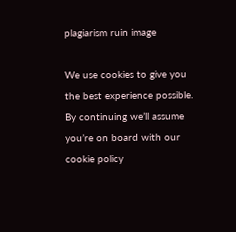plagiarism ruin image

We use cookies to give you the best experience possible. By continuing we’ll assume you’re on board with our cookie policy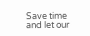Save time and let our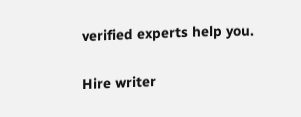verified experts help you.

Hire writer